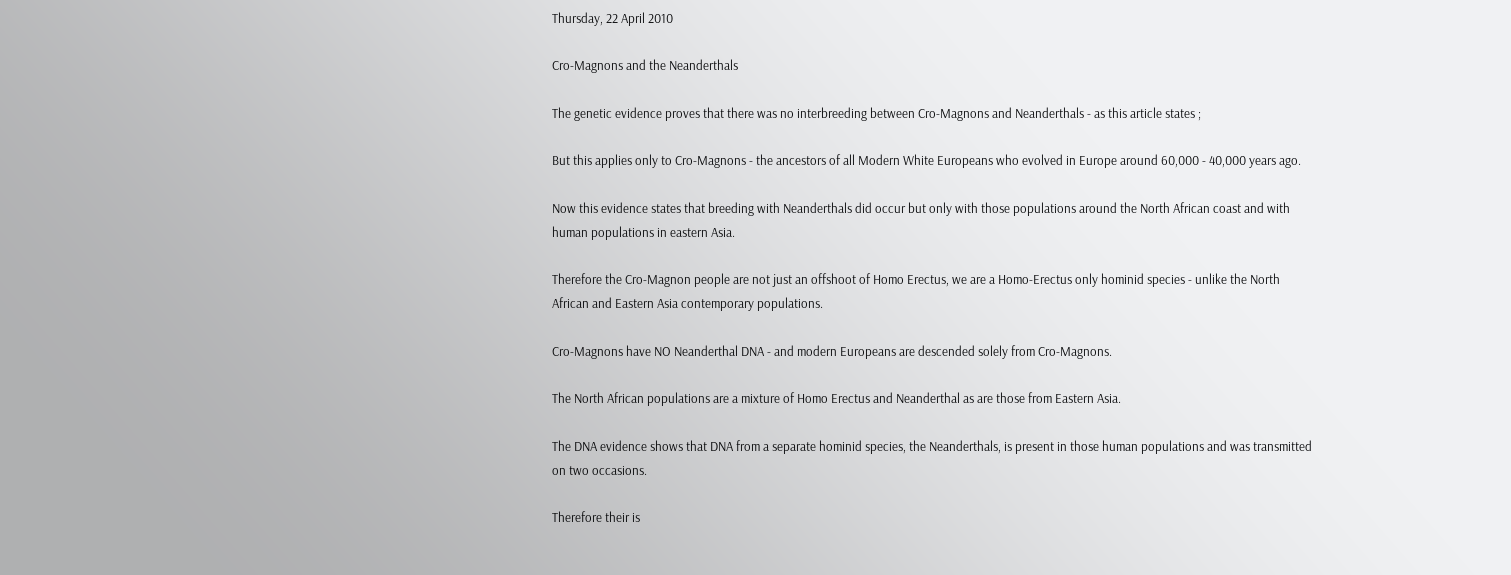Thursday, 22 April 2010

Cro-Magnons and the Neanderthals

The genetic evidence proves that there was no interbreeding between Cro-Magnons and Neanderthals - as this article states ;

But this applies only to Cro-Magnons - the ancestors of all Modern White Europeans who evolved in Europe around 60,000 - 40,000 years ago.

Now this evidence states that breeding with Neanderthals did occur but only with those populations around the North African coast and with human populations in eastern Asia.

Therefore the Cro-Magnon people are not just an offshoot of Homo Erectus, we are a Homo-Erectus only hominid species - unlike the North African and Eastern Asia contemporary populations.

Cro-Magnons have NO Neanderthal DNA - and modern Europeans are descended solely from Cro-Magnons.

The North African populations are a mixture of Homo Erectus and Neanderthal as are those from Eastern Asia.

The DNA evidence shows that DNA from a separate hominid species, the Neanderthals, is present in those human populations and was transmitted on two occasions.

Therefore their is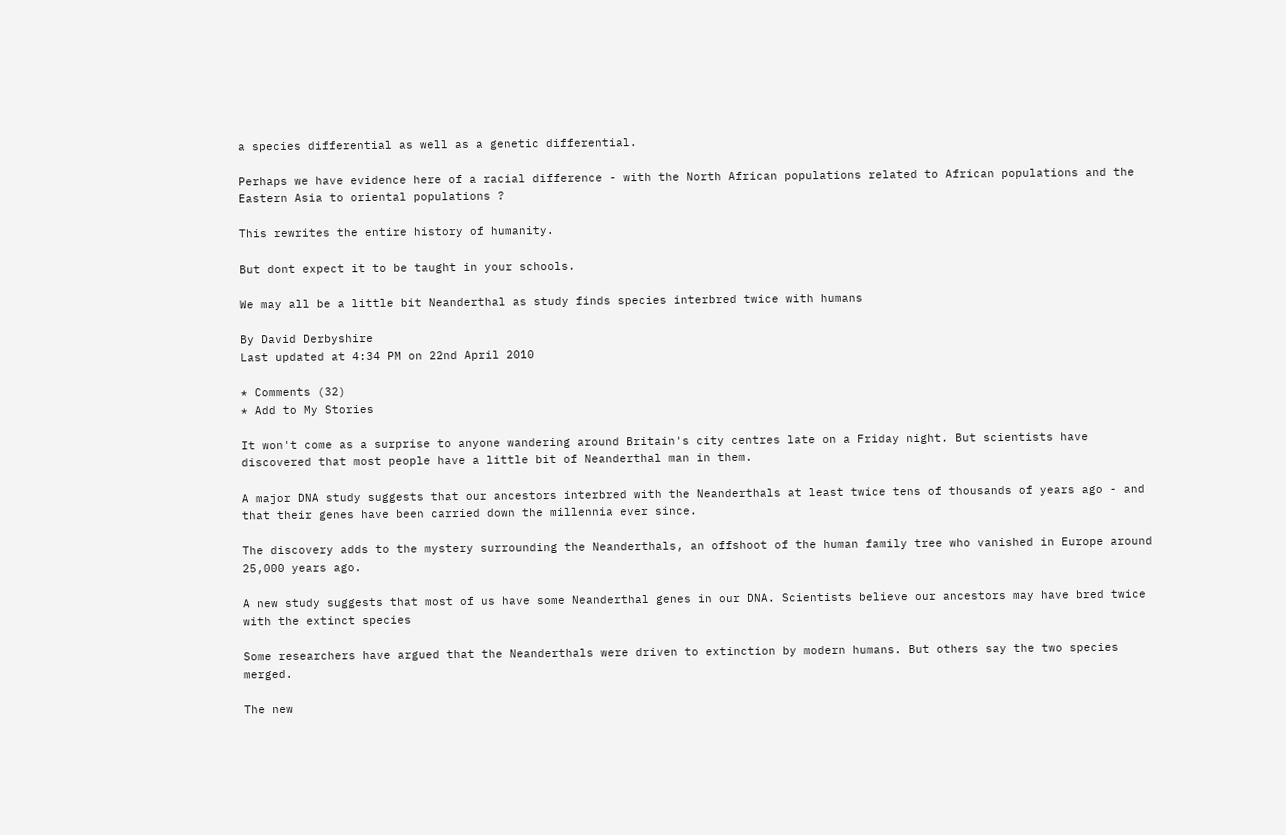a species differential as well as a genetic differential.

Perhaps we have evidence here of a racial difference - with the North African populations related to African populations and the Eastern Asia to oriental populations ?

This rewrites the entire history of humanity.

But dont expect it to be taught in your schools.

We may all be a little bit Neanderthal as study finds species interbred twice with humans

By David Derbyshire
Last updated at 4:34 PM on 22nd April 2010

* Comments (32)
* Add to My Stories

It won't come as a surprise to anyone wandering around Britain's city centres late on a Friday night. But scientists have discovered that most people have a little bit of Neanderthal man in them.

A major DNA study suggests that our ancestors interbred with the Neanderthals at least twice tens of thousands of years ago - and that their genes have been carried down the millennia ever since.

The discovery adds to the mystery surrounding the Neanderthals, an offshoot of the human family tree who vanished in Europe around 25,000 years ago.

A new study suggests that most of us have some Neanderthal genes in our DNA. Scientists believe our ancestors may have bred twice with the extinct species

Some researchers have argued that the Neanderthals were driven to extinction by modern humans. But others say the two species merged.

The new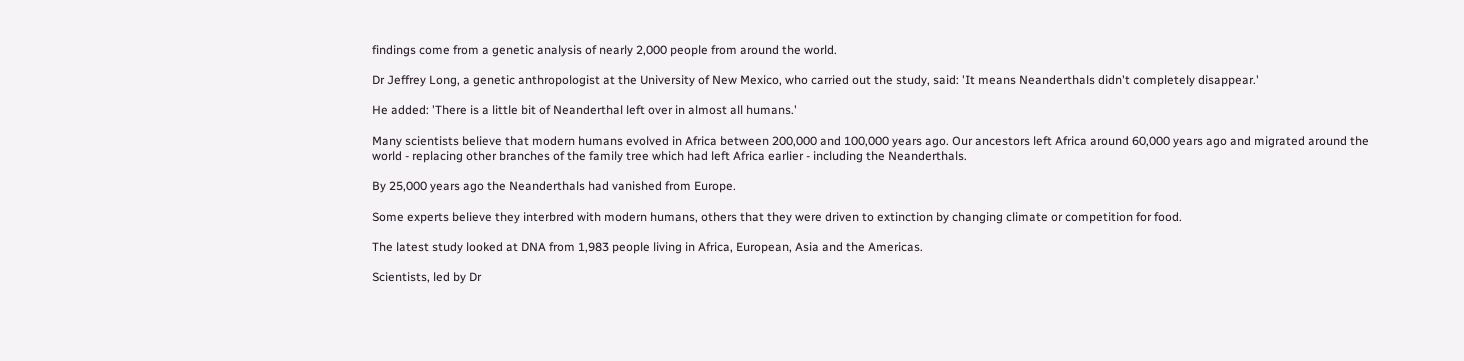findings come from a genetic analysis of nearly 2,000 people from around the world.

Dr Jeffrey Long, a genetic anthropologist at the University of New Mexico, who carried out the study, said: 'It means Neanderthals didn't completely disappear.'

He added: 'There is a little bit of Neanderthal left over in almost all humans.'

Many scientists believe that modern humans evolved in Africa between 200,000 and 100,000 years ago. Our ancestors left Africa around 60,000 years ago and migrated around the world - replacing other branches of the family tree which had left Africa earlier - including the Neanderthals.

By 25,000 years ago the Neanderthals had vanished from Europe.

Some experts believe they interbred with modern humans, others that they were driven to extinction by changing climate or competition for food.

The latest study looked at DNA from 1,983 people living in Africa, European, Asia and the Americas.

Scientists, led by Dr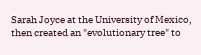Sarah Joyce at the University of Mexico, then created an "evolutionary tree" to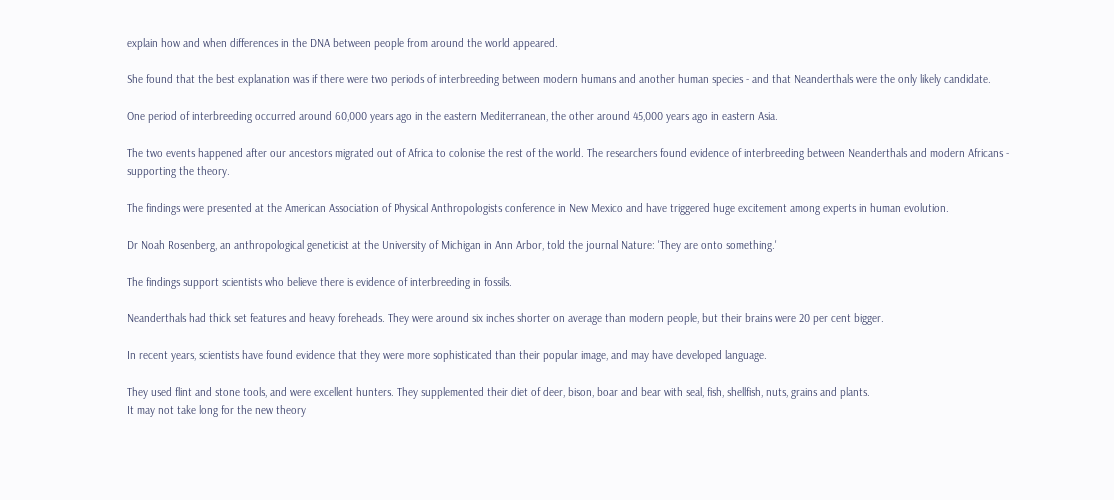explain how and when differences in the DNA between people from around the world appeared.

She found that the best explanation was if there were two periods of interbreeding between modern humans and another human species - and that Neanderthals were the only likely candidate.

One period of interbreeding occurred around 60,000 years ago in the eastern Mediterranean, the other around 45,000 years ago in eastern Asia.

The two events happened after our ancestors migrated out of Africa to colonise the rest of the world. The researchers found evidence of interbreeding between Neanderthals and modern Africans - supporting the theory.

The findings were presented at the American Association of Physical Anthropologists conference in New Mexico and have triggered huge excitement among experts in human evolution.

Dr Noah Rosenberg, an anthropological geneticist at the University of Michigan in Ann Arbor, told the journal Nature: 'They are onto something.'

The findings support scientists who believe there is evidence of interbreeding in fossils.

Neanderthals had thick set features and heavy foreheads. They were around six inches shorter on average than modern people, but their brains were 20 per cent bigger.

In recent years, scientists have found evidence that they were more sophisticated than their popular image, and may have developed language.

They used flint and stone tools, and were excellent hunters. They supplemented their diet of deer, bison, boar and bear with seal, fish, shellfish, nuts, grains and plants.
It may not take long for the new theory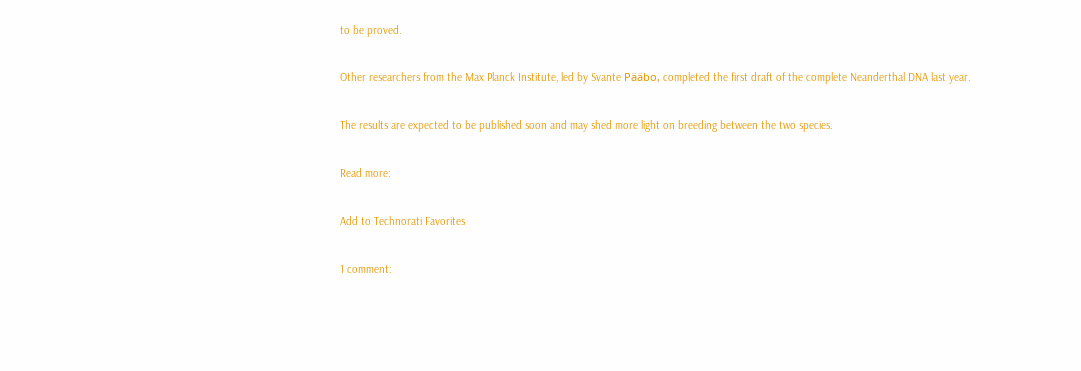to be proved.

Other researchers from the Max Planck Institute, led by Svante Pääbo, completed the first draft of the complete Neanderthal DNA last year.

The results are expected to be published soon and may shed more light on breeding between the two species.

Read more:

Add to Technorati Favorites

1 comment: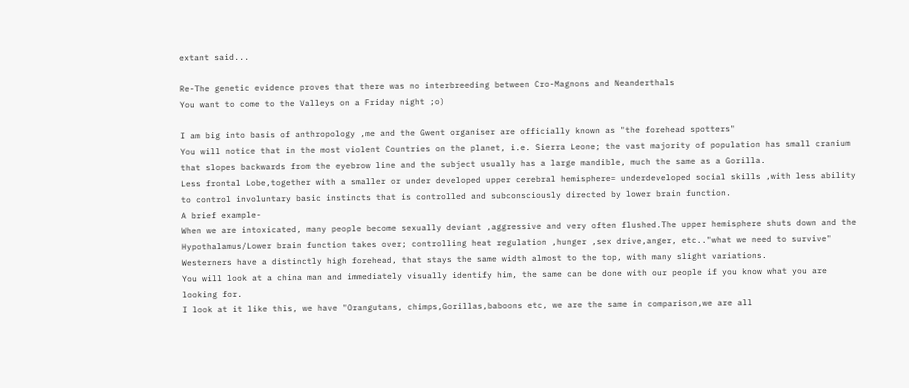extant said...

Re-The genetic evidence proves that there was no interbreeding between Cro-Magnons and Neanderthals
You want to come to the Valleys on a Friday night ;o)

I am big into basis of anthropology ,me and the Gwent organiser are officially known as "the forehead spotters"
You will notice that in the most violent Countries on the planet, i.e. Sierra Leone; the vast majority of population has small cranium that slopes backwards from the eyebrow line and the subject usually has a large mandible, much the same as a Gorilla.
Less frontal Lobe,together with a smaller or under developed upper cerebral hemisphere= underdeveloped social skills ,with less ability to control involuntary basic instincts that is controlled and subconsciously directed by lower brain function.
A brief example-
When we are intoxicated, many people become sexually deviant ,aggressive and very often flushed.The upper hemisphere shuts down and the Hypothalamus/Lower brain function takes over; controlling heat regulation ,hunger ,sex drive,anger, etc.."what we need to survive"
Westerners have a distinctly high forehead, that stays the same width almost to the top, with many slight variations.
You will look at a china man and immediately visually identify him, the same can be done with our people if you know what you are looking for.
I look at it like this, we have "Orangutans, chimps,Gorillas,baboons etc, we are the same in comparison,we are all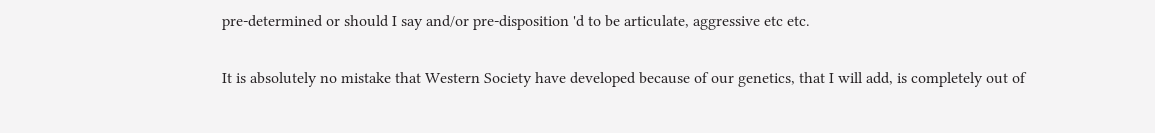pre-determined or should I say and/or pre-disposition 'd to be articulate, aggressive etc etc.

It is absolutely no mistake that Western Society have developed because of our genetics, that I will add, is completely out of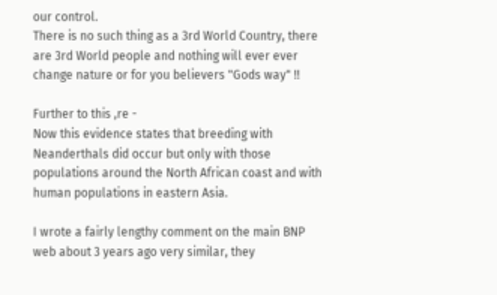our control.
There is no such thing as a 3rd World Country, there are 3rd World people and nothing will ever ever change nature or for you believers "Gods way" !!

Further to this ,re -
Now this evidence states that breeding with Neanderthals did occur but only with those populations around the North African coast and with human populations in eastern Asia.

I wrote a fairly lengthy comment on the main BNP web about 3 years ago very similar, they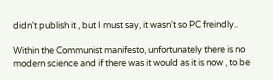didn't publish it , but I must say, it wasn't so PC freindly..

Within the Communist manifesto, unfortunately there is no modern science and if there was it would as it is now , to be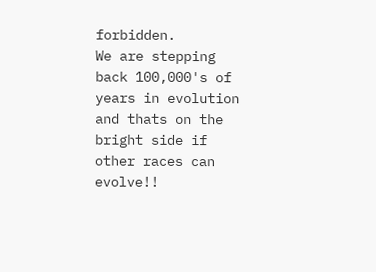forbidden.
We are stepping back 100,000's of years in evolution and thats on the bright side if other races can evolve!!